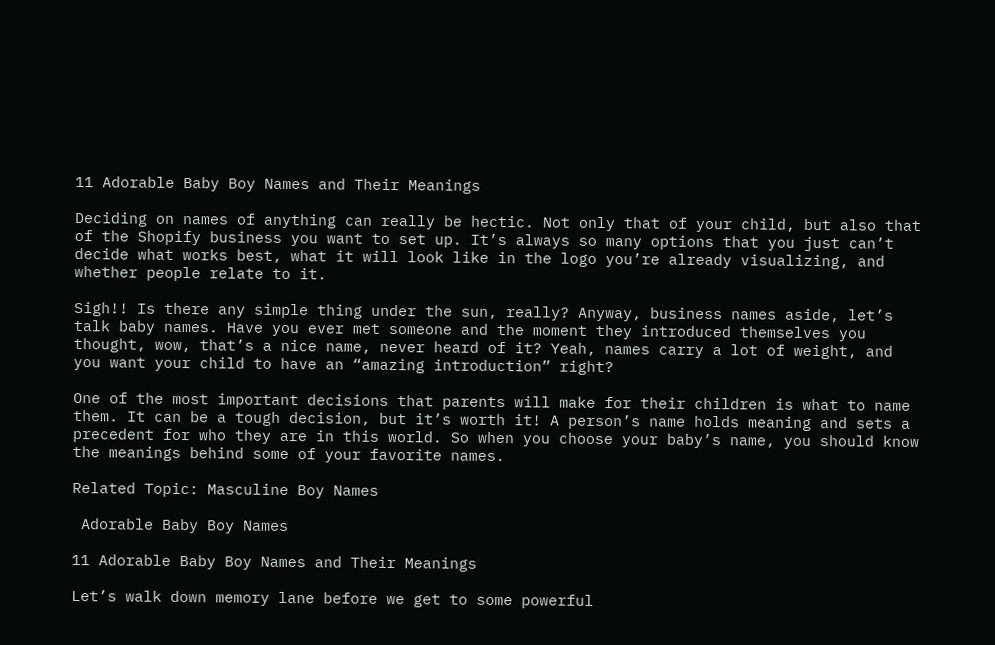11 Adorable Baby Boy Names and Their Meanings

Deciding on names of anything can really be hectic. Not only that of your child, but also that of the Shopify business you want to set up. It’s always so many options that you just can’t decide what works best, what it will look like in the logo you’re already visualizing, and whether people relate to it.

Sigh!! Is there any simple thing under the sun, really? Anyway, business names aside, let’s talk baby names. Have you ever met someone and the moment they introduced themselves you thought, wow, that’s a nice name, never heard of it? Yeah, names carry a lot of weight, and you want your child to have an “amazing introduction” right?

One of the most important decisions that parents will make for their children is what to name them. It can be a tough decision, but it’s worth it! A person’s name holds meaning and sets a precedent for who they are in this world. So when you choose your baby’s name, you should know the meanings behind some of your favorite names.

Related Topic: Masculine Boy Names

 Adorable Baby Boy Names

11 Adorable Baby Boy Names and Their Meanings

Let’s walk down memory lane before we get to some powerful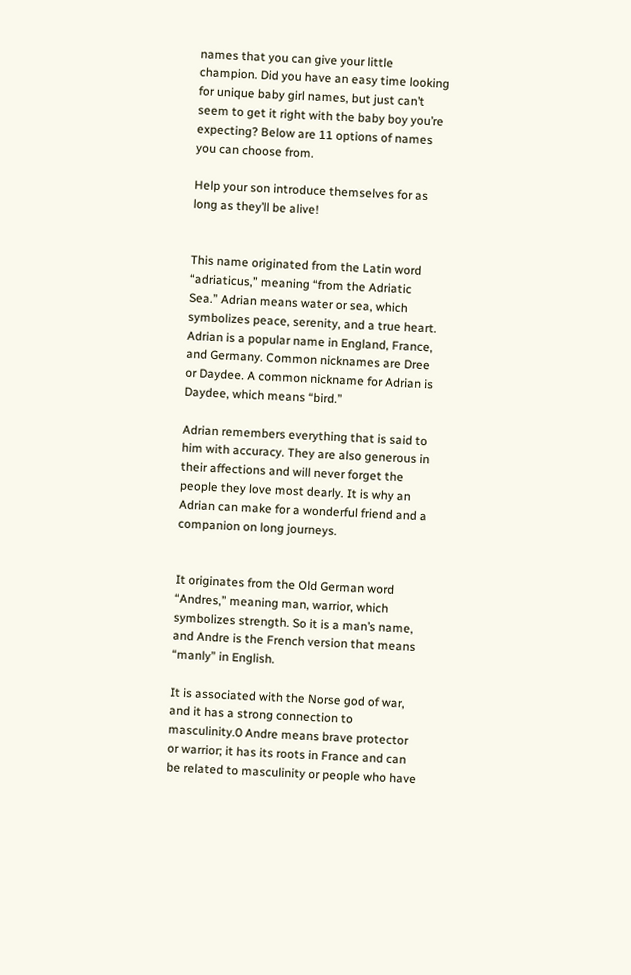names that you can give your little champion. Did you have an easy time looking for unique baby girl names, but just can’t seem to get it right with the baby boy you’re expecting? Below are 11 options of names you can choose from.

Help your son introduce themselves for as long as they’ll be alive!


This name originated from the Latin word “adriaticus,” meaning “from the Adriatic Sea.” Adrian means water or sea, which symbolizes peace, serenity, and a true heart. Adrian is a popular name in England, France, and Germany. Common nicknames are Dree or Daydee. A common nickname for Adrian is Daydee, which means “bird.”

Adrian remembers everything that is said to him with accuracy. They are also generous in their affections and will never forget the people they love most dearly. It is why an Adrian can make for a wonderful friend and a companion on long journeys.


It originates from the Old German word “Andres,” meaning man, warrior, which symbolizes strength. So it is a man’s name, and Andre is the French version that means “manly” in English.

It is associated with the Norse god of war, and it has a strong connection to masculinity.0 Andre means brave protector or warrior; it has its roots in France and can be related to masculinity or people who have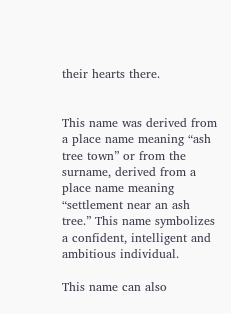their hearts there.


This name was derived from a place name meaning “ash tree town” or from the surname, derived from a place name meaning “settlement near an ash tree.” This name symbolizes a confident, intelligent and ambitious individual.

This name can also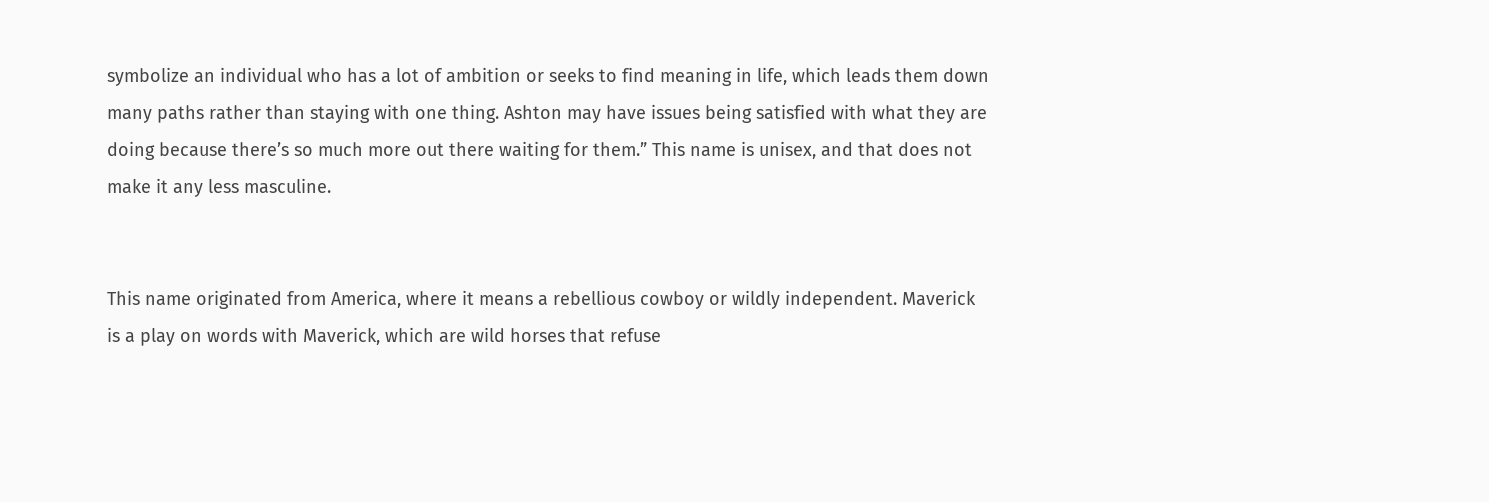symbolize an individual who has a lot of ambition or seeks to find meaning in life, which leads them down many paths rather than staying with one thing. Ashton may have issues being satisfied with what they are doing because there’s so much more out there waiting for them.” This name is unisex, and that does not make it any less masculine.


This name originated from America, where it means a rebellious cowboy or wildly independent. Maverick is a play on words with Maverick, which are wild horses that refuse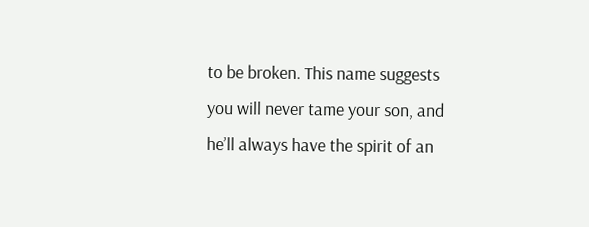to be broken. This name suggests you will never tame your son, and he’ll always have the spirit of an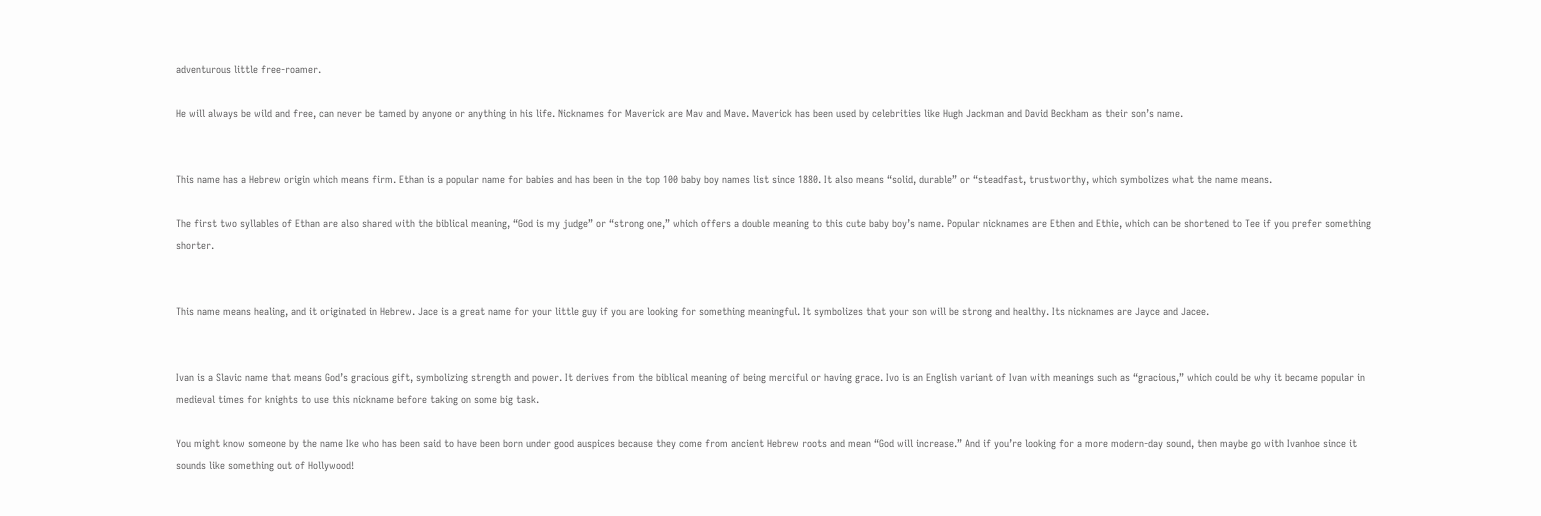adventurous little free-roamer.

He will always be wild and free, can never be tamed by anyone or anything in his life. Nicknames for Maverick are Mav and Mave. Maverick has been used by celebrities like Hugh Jackman and David Beckham as their son’s name.


This name has a Hebrew origin which means firm. Ethan is a popular name for babies and has been in the top 100 baby boy names list since 1880. It also means “solid, durable” or “steadfast, trustworthy, which symbolizes what the name means.

The first two syllables of Ethan are also shared with the biblical meaning, “God is my judge” or “strong one,” which offers a double meaning to this cute baby boy’s name. Popular nicknames are Ethen and Ethie, which can be shortened to Tee if you prefer something shorter.


This name means healing, and it originated in Hebrew. Jace is a great name for your little guy if you are looking for something meaningful. It symbolizes that your son will be strong and healthy. Its nicknames are Jayce and Jacee.


Ivan is a Slavic name that means God’s gracious gift, symbolizing strength and power. It derives from the biblical meaning of being merciful or having grace. Ivo is an English variant of Ivan with meanings such as “gracious,” which could be why it became popular in medieval times for knights to use this nickname before taking on some big task.

You might know someone by the name Ike who has been said to have been born under good auspices because they come from ancient Hebrew roots and mean “God will increase.” And if you’re looking for a more modern-day sound, then maybe go with Ivanhoe since it sounds like something out of Hollywood!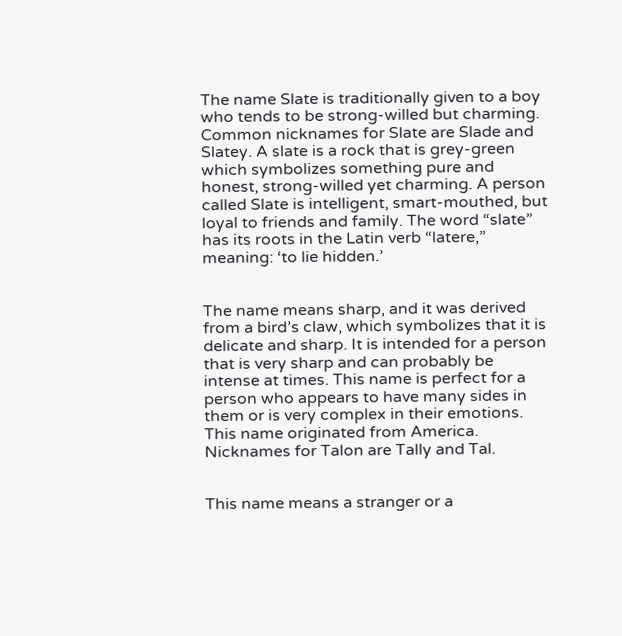The name Slate is traditionally given to a boy who tends to be strong-willed but charming. Common nicknames for Slate are Slade and Slatey. A slate is a rock that is grey-green which symbolizes something pure and honest, strong-willed yet charming. A person called Slate is intelligent, smart-mouthed, but loyal to friends and family. The word “slate” has its roots in the Latin verb “latere,” meaning: ‘to lie hidden.’


The name means sharp, and it was derived from a bird’s claw, which symbolizes that it is delicate and sharp. It is intended for a person that is very sharp and can probably be intense at times. This name is perfect for a person who appears to have many sides in them or is very complex in their emotions. This name originated from America. Nicknames for Talon are Tally and Tal.


This name means a stranger or a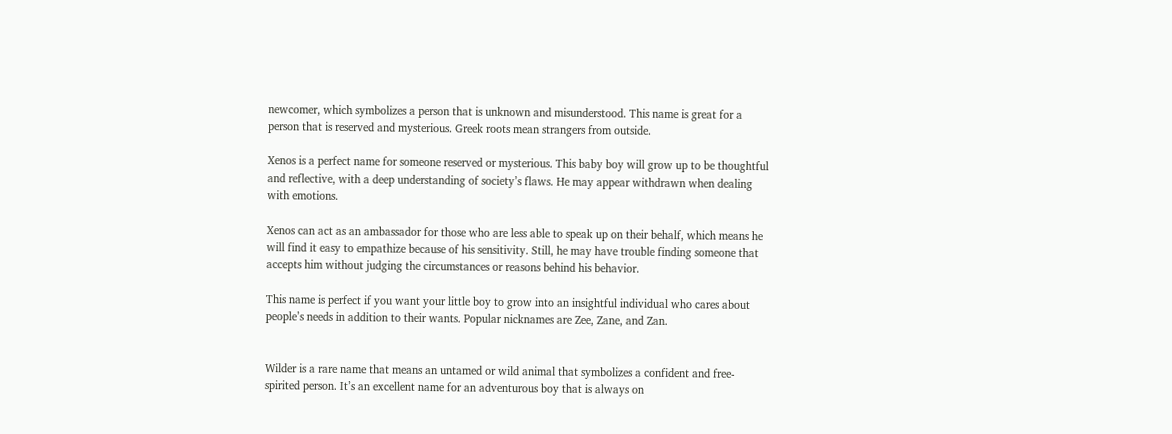newcomer, which symbolizes a person that is unknown and misunderstood. This name is great for a person that is reserved and mysterious. Greek roots mean strangers from outside.

Xenos is a perfect name for someone reserved or mysterious. This baby boy will grow up to be thoughtful and reflective, with a deep understanding of society’s flaws. He may appear withdrawn when dealing with emotions.

Xenos can act as an ambassador for those who are less able to speak up on their behalf, which means he will find it easy to empathize because of his sensitivity. Still, he may have trouble finding someone that accepts him without judging the circumstances or reasons behind his behavior.

This name is perfect if you want your little boy to grow into an insightful individual who cares about people’s needs in addition to their wants. Popular nicknames are Zee, Zane, and Zan.


Wilder is a rare name that means an untamed or wild animal that symbolizes a confident and free-spirited person. It’s an excellent name for an adventurous boy that is always on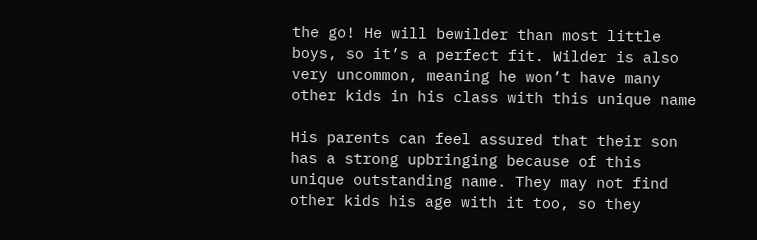the go! He will bewilder than most little boys, so it’s a perfect fit. Wilder is also very uncommon, meaning he won’t have many other kids in his class with this unique name

His parents can feel assured that their son has a strong upbringing because of this unique outstanding name. They may not find other kids his age with it too, so they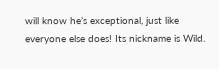will know he’s exceptional, just like everyone else does! Its nickname is Wild.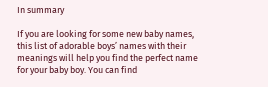In summary

If you are looking for some new baby names, this list of adorable boys’ names with their meanings will help you find the perfect name for your baby boy. You can find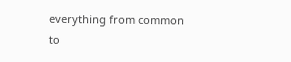everything from common to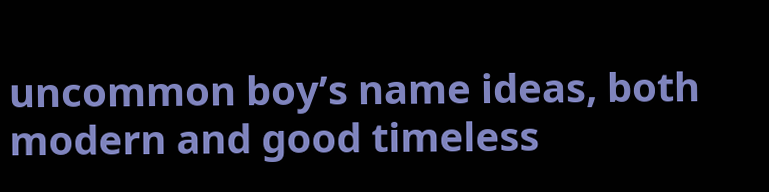uncommon boy’s name ideas, both modern and good timeless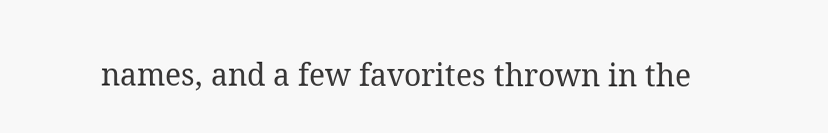names, and a few favorites thrown in the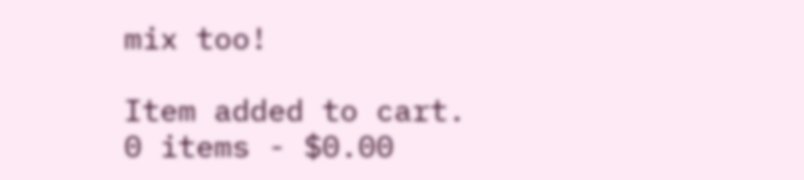mix too!

Item added to cart.
0 items - $0.00